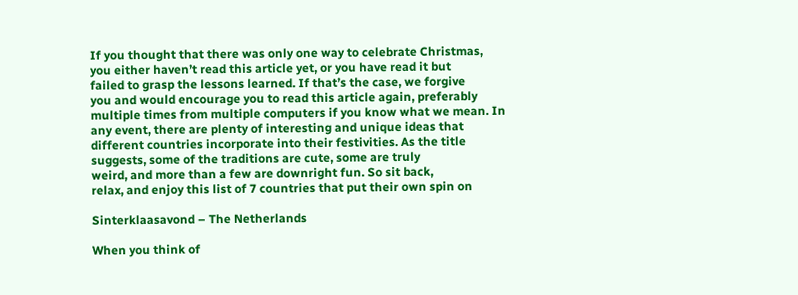If you thought that there was only one way to celebrate Christmas,
you either haven’t read this article yet, or you have read it but
failed to grasp the lessons learned. If that’s the case, we forgive
you and would encourage you to read this article again, preferably
multiple times from multiple computers if you know what we mean. In
any event, there are plenty of interesting and unique ideas that
different countries incorporate into their festivities. As the title
suggests, some of the traditions are cute, some are truly
weird, and more than a few are downright fun. So sit back,
relax, and enjoy this list of 7 countries that put their own spin on

Sinterklaasavond – The Netherlands

When you think of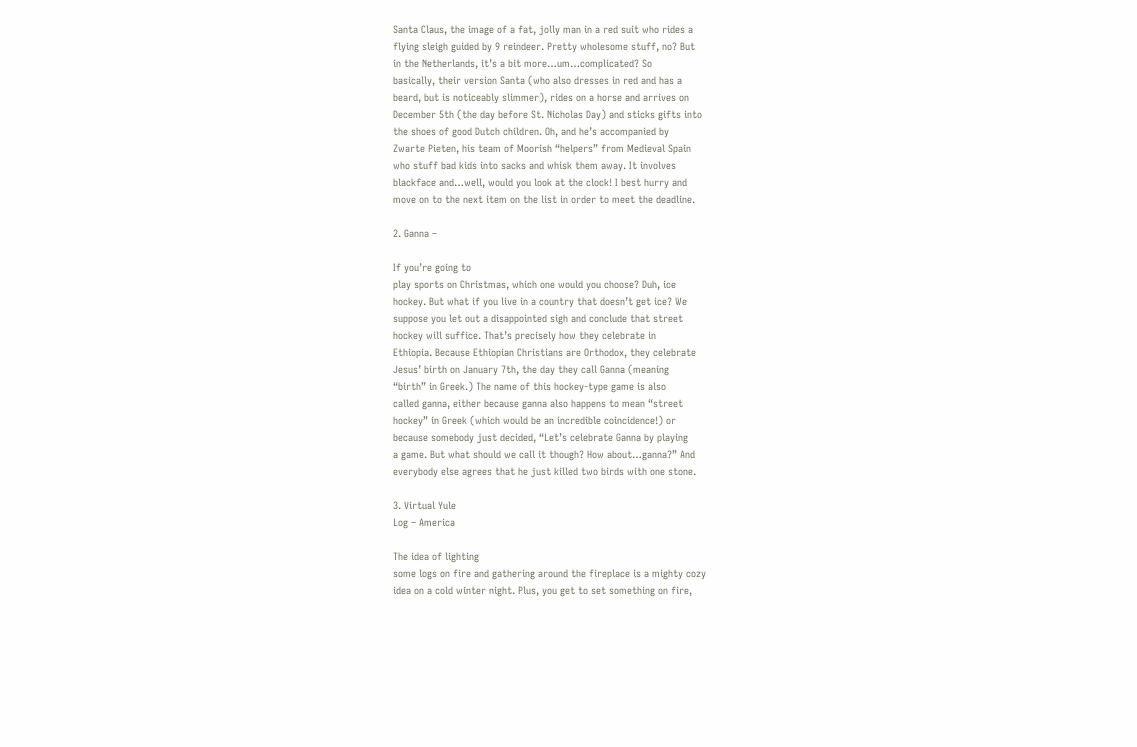Santa Claus, the image of a fat, jolly man in a red suit who rides a
flying sleigh guided by 9 reindeer. Pretty wholesome stuff, no? But
in the Netherlands, it’s a bit more…um…complicated? So
basically, their version Santa (who also dresses in red and has a
beard, but is noticeably slimmer), rides on a horse and arrives on
December 5th (the day before St. Nicholas Day) and sticks gifts into
the shoes of good Dutch children. Oh, and he’s accompanied by
Zwarte Pieten, his team of Moorish “helpers” from Medieval Spain
who stuff bad kids into sacks and whisk them away. It involves
blackface and…well, would you look at the clock! I best hurry and
move on to the next item on the list in order to meet the deadline.

2. Ganna –

If you’re going to
play sports on Christmas, which one would you choose? Duh, ice
hockey. But what if you live in a country that doesn’t get ice? We
suppose you let out a disappointed sigh and conclude that street
hockey will suffice. That’s precisely how they celebrate in
Ethiopia. Because Ethiopian Christians are Orthodox, they celebrate
Jesus’ birth on January 7th, the day they call Ganna (meaning
“birth” in Greek.) The name of this hockey-type game is also
called ganna, either because ganna also happens to mean “street
hockey” in Greek (which would be an incredible coincidence!) or
because somebody just decided, “Let’s celebrate Ganna by playing
a game. But what should we call it though? How about…ganna?” And
everybody else agrees that he just killed two birds with one stone.

3. Virtual Yule
Log – America

The idea of lighting
some logs on fire and gathering around the fireplace is a mighty cozy
idea on a cold winter night. Plus, you get to set something on fire,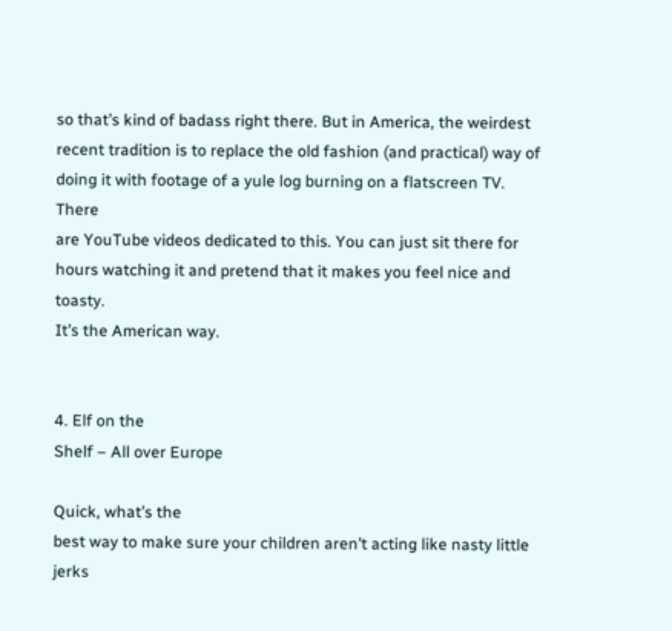so that’s kind of badass right there. But in America, the weirdest
recent tradition is to replace the old fashion (and practical) way of
doing it with footage of a yule log burning on a flatscreen TV. There
are YouTube videos dedicated to this. You can just sit there for
hours watching it and pretend that it makes you feel nice and toasty.
It’s the American way.


4. Elf on the
Shelf – All over Europe

Quick, what’s the
best way to make sure your children aren’t acting like nasty little
jerks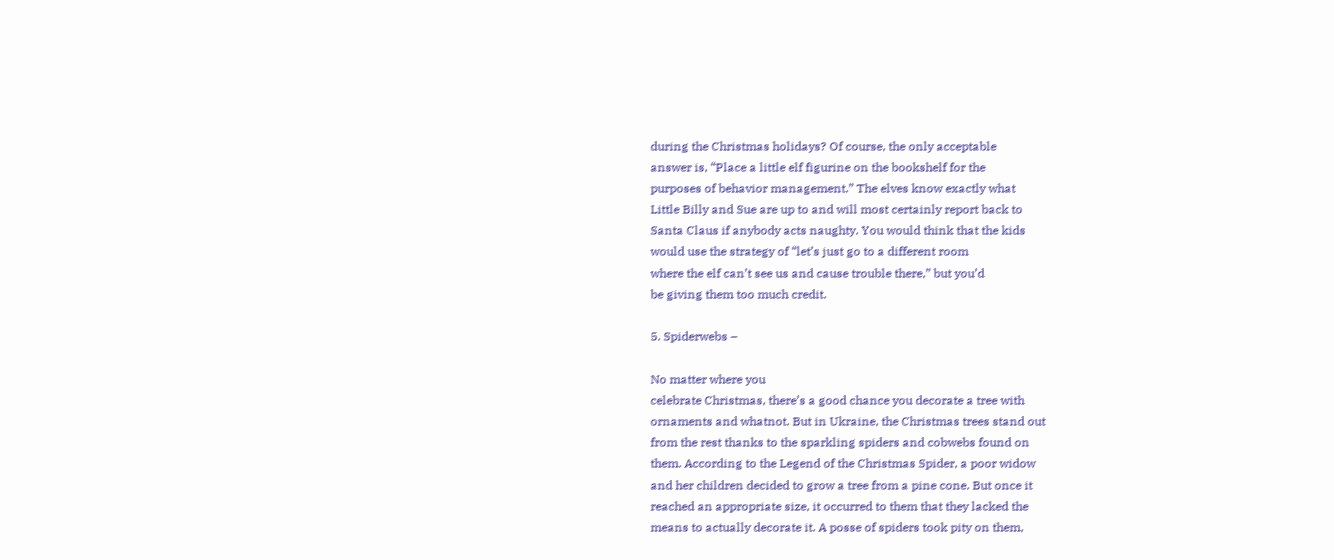during the Christmas holidays? Of course, the only acceptable
answer is, “Place a little elf figurine on the bookshelf for the
purposes of behavior management.” The elves know exactly what
Little Billy and Sue are up to and will most certainly report back to
Santa Claus if anybody acts naughty. You would think that the kids
would use the strategy of “let’s just go to a different room
where the elf can’t see us and cause trouble there,” but you’d
be giving them too much credit.

5. Spiderwebs –

No matter where you
celebrate Christmas, there’s a good chance you decorate a tree with
ornaments and whatnot. But in Ukraine, the Christmas trees stand out
from the rest thanks to the sparkling spiders and cobwebs found on
them. According to the Legend of the Christmas Spider, a poor widow
and her children decided to grow a tree from a pine cone. But once it
reached an appropriate size, it occurred to them that they lacked the
means to actually decorate it. A posse of spiders took pity on them,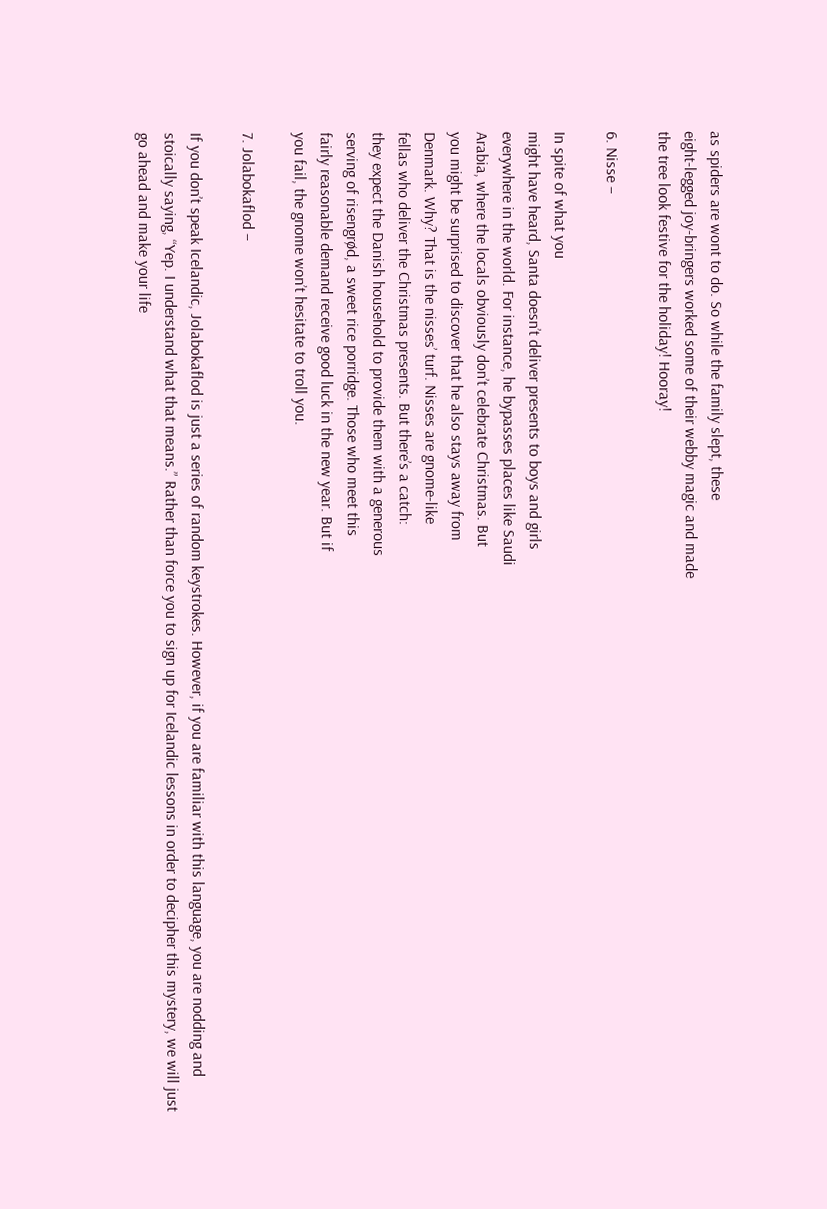as spiders are wont to do. So while the family slept, these
eight-legged joy-bringers worked some of their webby magic and made
the tree look festive for the holiday! Hooray!

6. Nisse –

In spite of what you
might have heard, Santa doesn’t deliver presents to boys and girls
everywhere in the world. For instance, he bypasses places like Saudi
Arabia, where the locals obviously don’t celebrate Christmas. But
you might be surprised to discover that he also stays away from
Denmark. Why? That is the nisses’ turf. Nisses are gnome-like
fellas who deliver the Christmas presents. But there’s a catch:
they expect the Danish household to provide them with a generous
serving of risengrød, a sweet rice porridge. Those who meet this
fairly reasonable demand receive good luck in the new year. But if
you fail, the gnome won’t hesitate to troll you.

7. Jolabokaflod –

If you don’t speak Icelandic, Jolabokaflod is just a series of random keystrokes. However, if you are familiar with this language, you are nodding and stoically saying, “Yep. I understand what that means.” Rather than force you to sign up for Icelandic lessons in order to decipher this mystery, we will just go ahead and make your life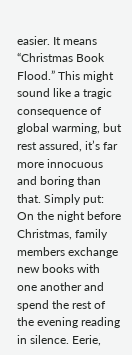easier. It means “Christmas Book Flood.” This might sound like a tragic consequence of global warming, but rest assured, it’s far more innocuous and boring than that. Simply put: On the night before Christmas, family members exchange new books with one another and spend the rest of the evening reading in silence. Eerie,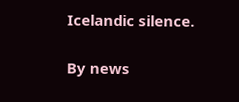Icelandic silence.

By news